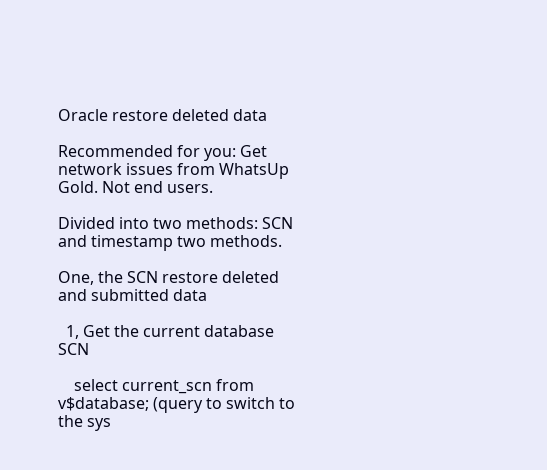Oracle restore deleted data

Recommended for you: Get network issues from WhatsUp Gold. Not end users.

Divided into two methods: SCN and timestamp two methods.

One, the SCN restore deleted and submitted data

  1, Get the current database SCN

    select current_scn from v$database; (query to switch to the sys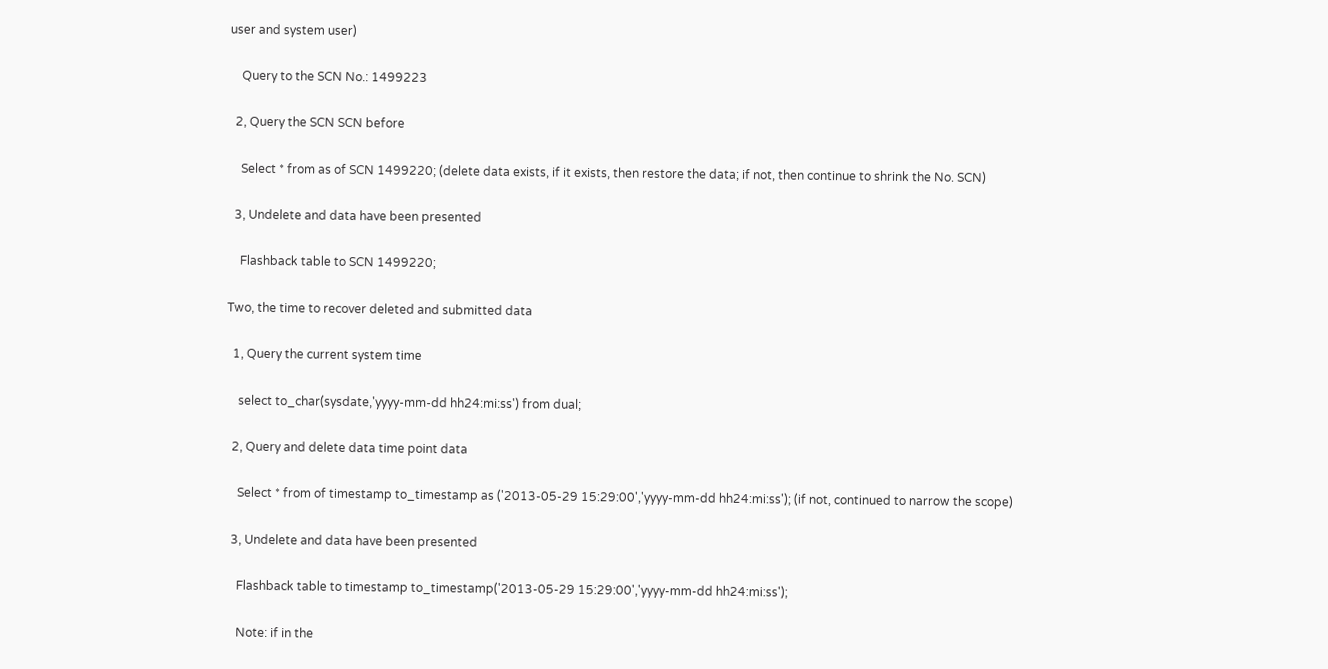user and system user)

    Query to the SCN No.: 1499223

  2, Query the SCN SCN before

    Select * from as of SCN 1499220; (delete data exists, if it exists, then restore the data; if not, then continue to shrink the No. SCN)

  3, Undelete and data have been presented

    Flashback table to SCN 1499220;

Two, the time to recover deleted and submitted data

  1, Query the current system time

    select to_char(sysdate,'yyyy-mm-dd hh24:mi:ss') from dual;

  2, Query and delete data time point data

    Select * from of timestamp to_timestamp as ('2013-05-29 15:29:00','yyyy-mm-dd hh24:mi:ss'); (if not, continued to narrow the scope)

  3, Undelete and data have been presented

    Flashback table to timestamp to_timestamp('2013-05-29 15:29:00','yyyy-mm-dd hh24:mi:ss');

    Note: if in the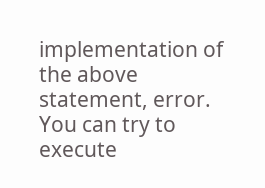implementation of the above statement, error. You can try to execute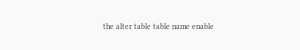the alter table table name enable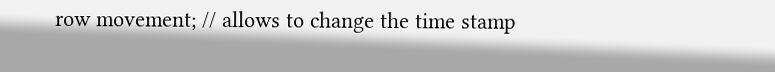row movement; // allows to change the time stamp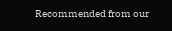Recommended from our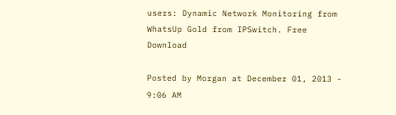users: Dynamic Network Monitoring from WhatsUp Gold from IPSwitch. Free Download

Posted by Morgan at December 01, 2013 - 9:06 AM